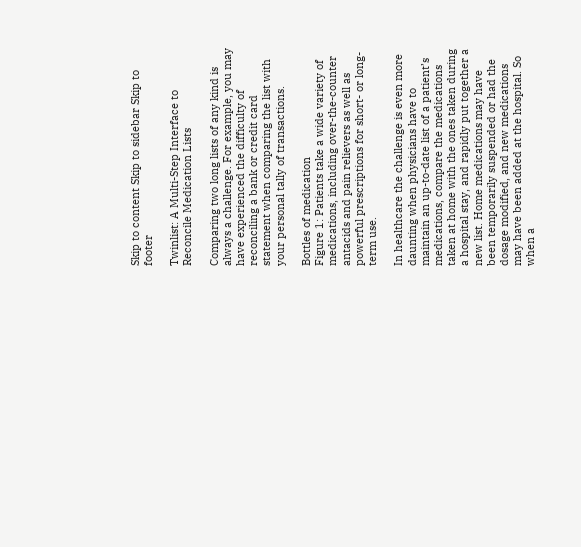Skip to content Skip to sidebar Skip to footer

Twinlist: A Multi-Step Interface to Reconcile Medication Lists

Comparing two long lists of any kind is always a challenge. For example, you may have experienced the difficulty of reconciling a bank or credit card statement when comparing the list with your personal tally of transactions.

Bottles of medication
Figure 1: Patients take a wide variety of medications, including over-the-counter antacids and pain relievers as well as powerful prescriptions for short- or long-term use.

In healthcare the challenge is even more daunting when physicians have to maintain an up-to-date list of a patient’s medications, compare the medications taken at home with the ones taken during a hospital stay, and rapidly put together a new list. Home medications may have been temporarily suspended or had the dosage modified, and new medications may have been added at the hospital. So when a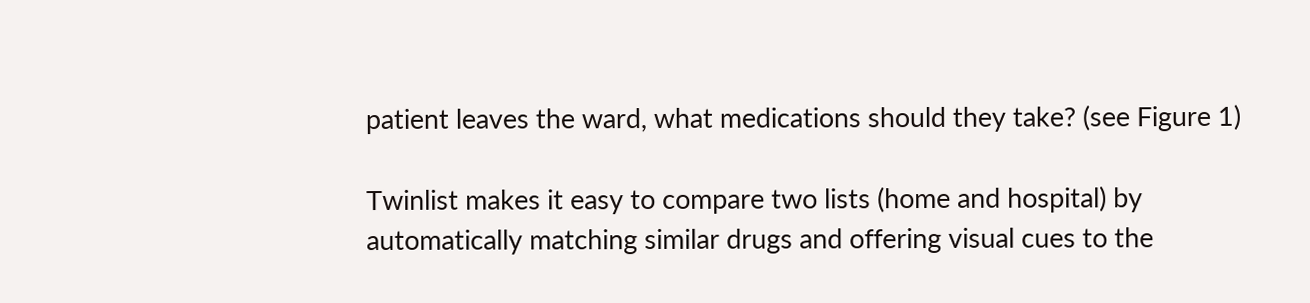patient leaves the ward, what medications should they take? (see Figure 1)

Twinlist makes it easy to compare two lists (home and hospital) by automatically matching similar drugs and offering visual cues to the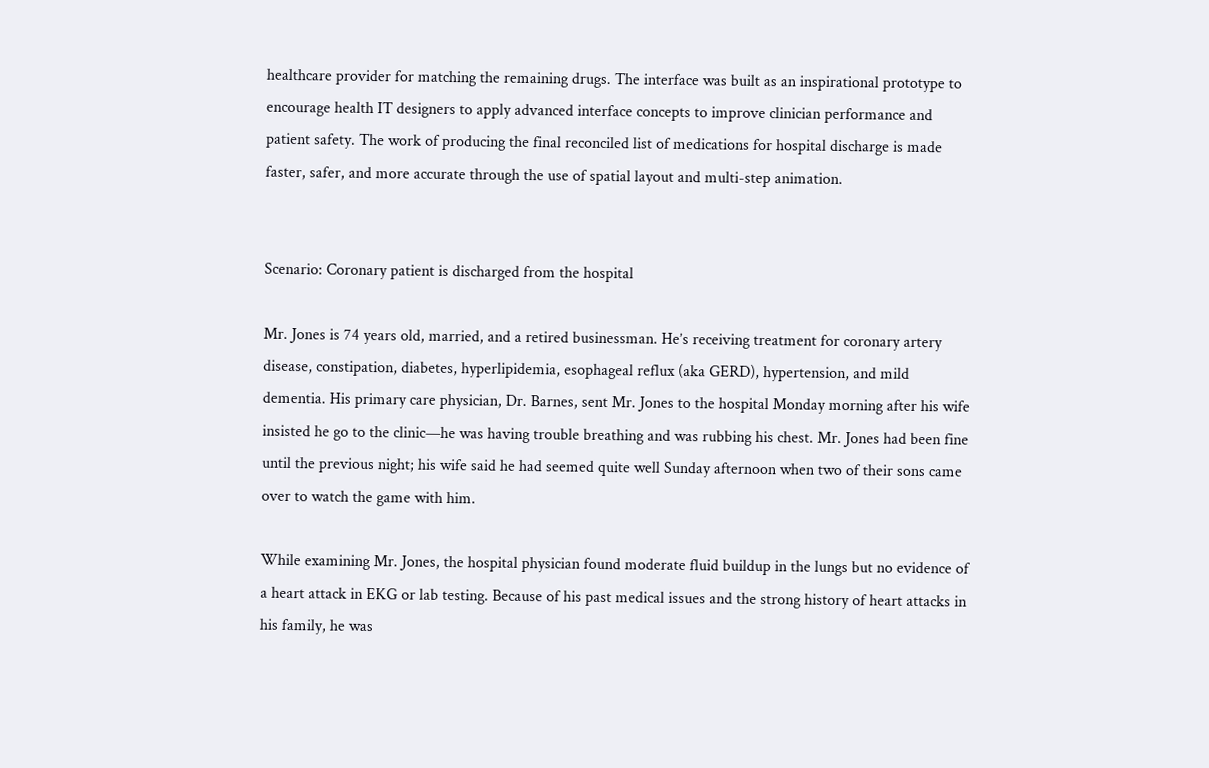healthcare provider for matching the remaining drugs. The interface was built as an inspirational prototype to encourage health IT designers to apply advanced interface concepts to improve clinician performance and patient safety. The work of producing the final reconciled list of medications for hospital discharge is made faster, safer, and more accurate through the use of spatial layout and multi-step animation.


Scenario: Coronary patient is discharged from the hospital

Mr. Jones is 74 years old, married, and a retired businessman. He’s receiving treatment for coronary artery disease, constipation, diabetes, hyperlipidemia, esophageal reflux (aka GERD), hypertension, and mild dementia. His primary care physician, Dr. Barnes, sent Mr. Jones to the hospital Monday morning after his wife insisted he go to the clinic—he was having trouble breathing and was rubbing his chest. Mr. Jones had been fine until the previous night; his wife said he had seemed quite well Sunday afternoon when two of their sons came over to watch the game with him.

While examining Mr. Jones, the hospital physician found moderate fluid buildup in the lungs but no evidence of a heart attack in EKG or lab testing. Because of his past medical issues and the strong history of heart attacks in his family, he was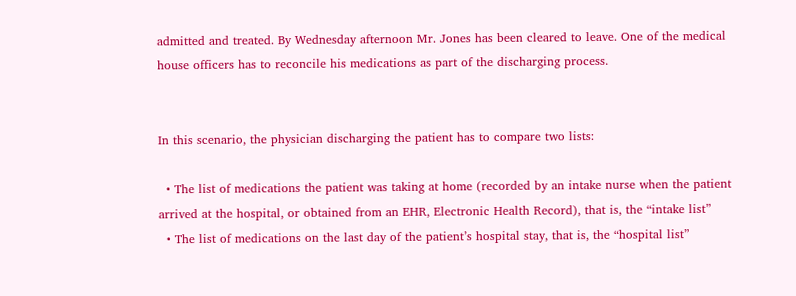admitted and treated. By Wednesday afternoon Mr. Jones has been cleared to leave. One of the medical house officers has to reconcile his medications as part of the discharging process.


In this scenario, the physician discharging the patient has to compare two lists:

  • The list of medications the patient was taking at home (recorded by an intake nurse when the patient arrived at the hospital, or obtained from an EHR, Electronic Health Record), that is, the “intake list”
  • The list of medications on the last day of the patient’s hospital stay, that is, the “hospital list”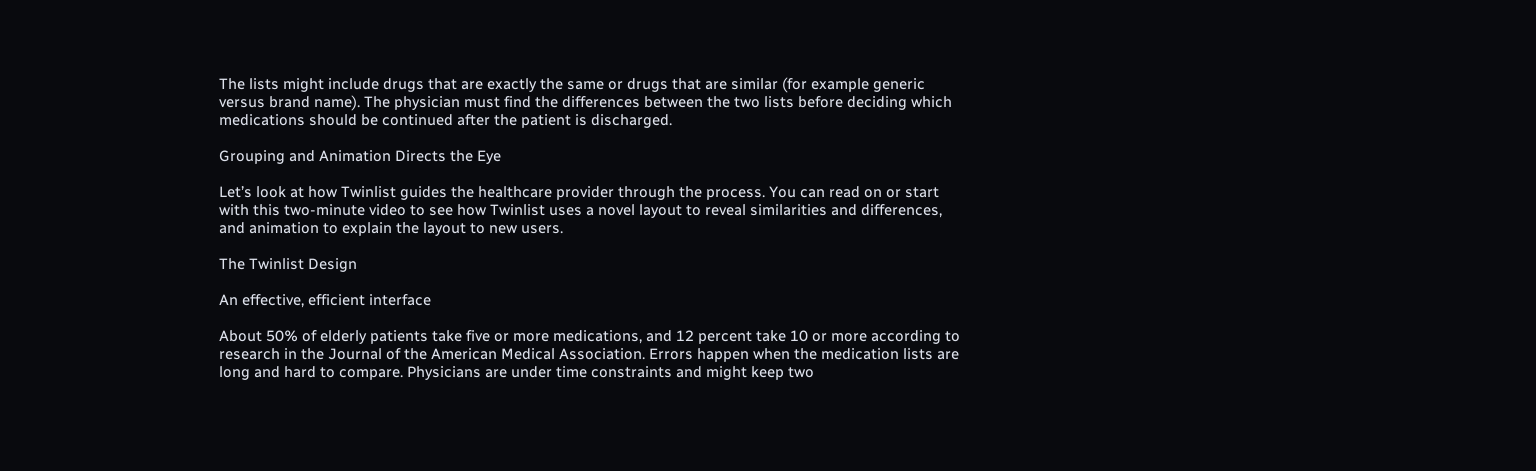The lists might include drugs that are exactly the same or drugs that are similar (for example generic versus brand name). The physician must find the differences between the two lists before deciding which medications should be continued after the patient is discharged.

Grouping and Animation Directs the Eye

Let’s look at how Twinlist guides the healthcare provider through the process. You can read on or start with this two-minute video to see how Twinlist uses a novel layout to reveal similarities and differences, and animation to explain the layout to new users.

The Twinlist Design

An effective, efficient interface

About 50% of elderly patients take five or more medications, and 12 percent take 10 or more according to research in the Journal of the American Medical Association. Errors happen when the medication lists are long and hard to compare. Physicians are under time constraints and might keep two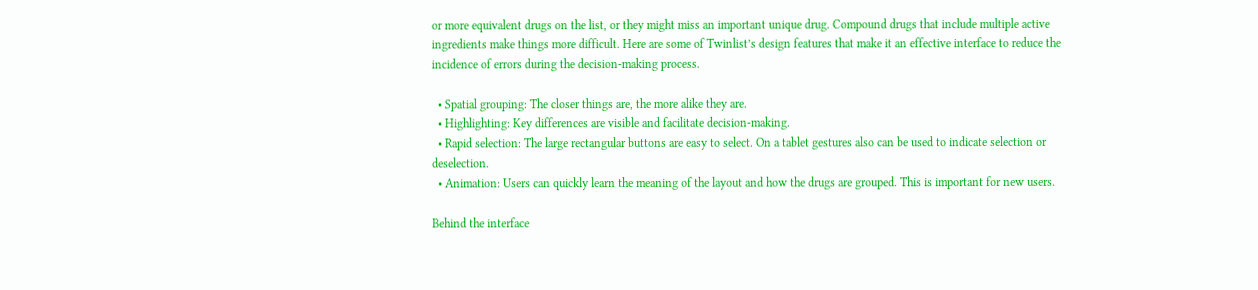or more equivalent drugs on the list, or they might miss an important unique drug. Compound drugs that include multiple active ingredients make things more difficult. Here are some of Twinlist’s design features that make it an effective interface to reduce the incidence of errors during the decision-making process.

  • Spatial grouping: The closer things are, the more alike they are.
  • Highlighting: Key differences are visible and facilitate decision-making.
  • Rapid selection: The large rectangular buttons are easy to select. On a tablet gestures also can be used to indicate selection or deselection.
  • Animation: Users can quickly learn the meaning of the layout and how the drugs are grouped. This is important for new users.

Behind the interface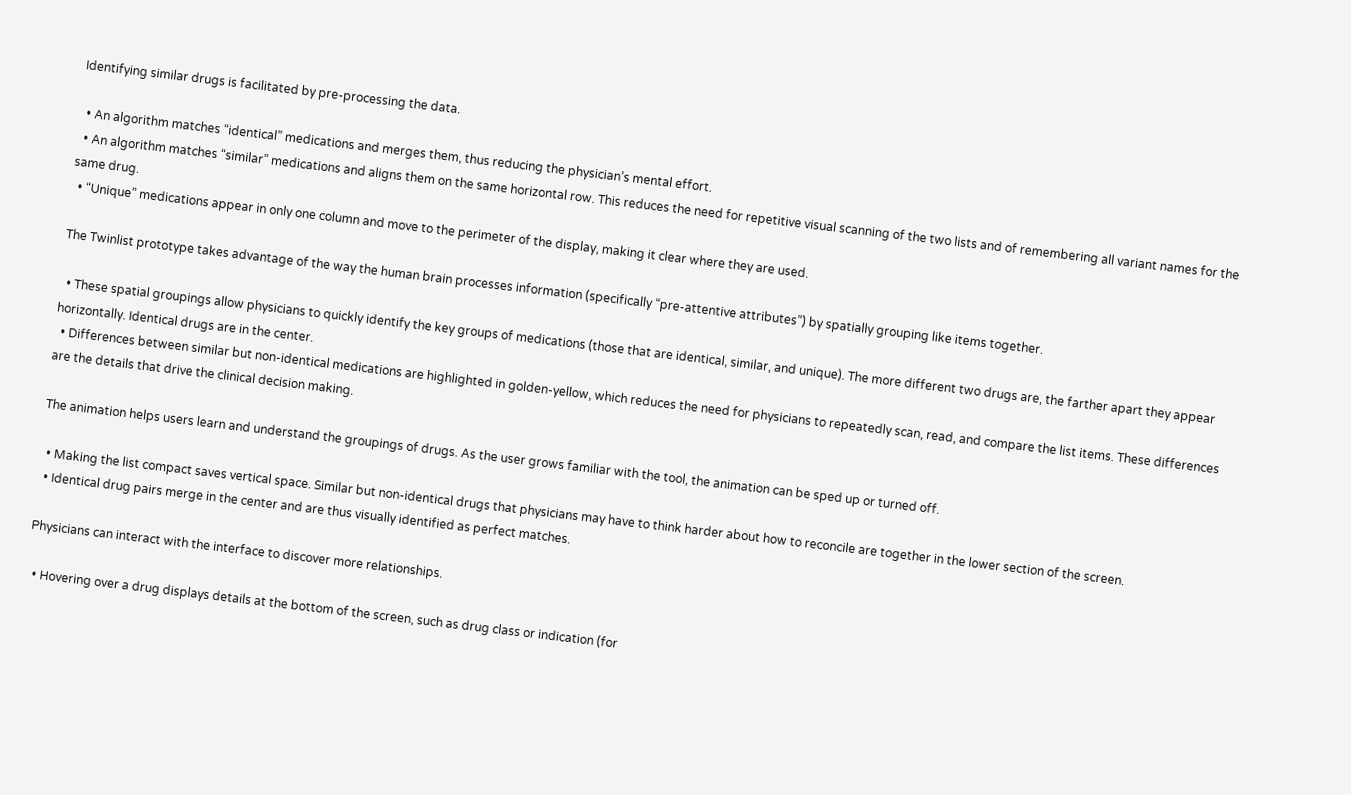Identifying similar drugs is facilitated by pre-processing the data.

  • An algorithm matches “identical” medications and merges them, thus reducing the physician’s mental effort.
  • An algorithm matches “similar” medications and aligns them on the same horizontal row. This reduces the need for repetitive visual scanning of the two lists and of remembering all variant names for the same drug.
  • “Unique” medications appear in only one column and move to the perimeter of the display, making it clear where they are used.

The Twinlist prototype takes advantage of the way the human brain processes information (specifically “pre-attentive attributes”) by spatially grouping like items together.

  • These spatial groupings allow physicians to quickly identify the key groups of medications (those that are identical, similar, and unique). The more different two drugs are, the farther apart they appear horizontally. Identical drugs are in the center.
  • Differences between similar but non-identical medications are highlighted in golden-yellow, which reduces the need for physicians to repeatedly scan, read, and compare the list items. These differences are the details that drive the clinical decision making.

The animation helps users learn and understand the groupings of drugs. As the user grows familiar with the tool, the animation can be sped up or turned off.

  • Making the list compact saves vertical space. Similar but non-identical drugs that physicians may have to think harder about how to reconcile are together in the lower section of the screen.
  • Identical drug pairs merge in the center and are thus visually identified as perfect matches.

Physicians can interact with the interface to discover more relationships.

  • Hovering over a drug displays details at the bottom of the screen, such as drug class or indication (for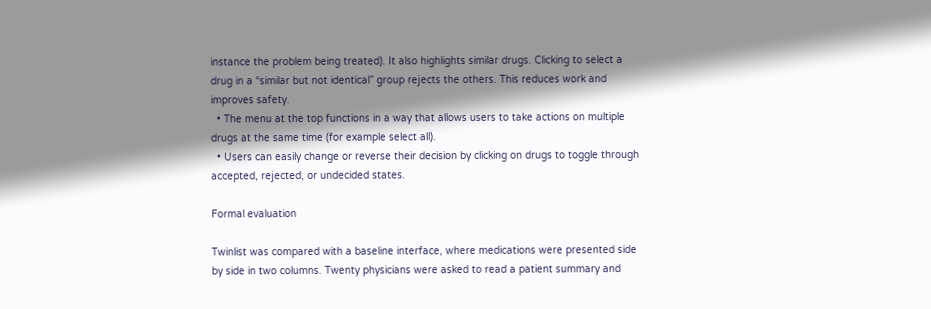instance the problem being treated). It also highlights similar drugs. Clicking to select a drug in a “similar but not identical” group rejects the others. This reduces work and improves safety.
  • The menu at the top functions in a way that allows users to take actions on multiple drugs at the same time (for example select all).
  • Users can easily change or reverse their decision by clicking on drugs to toggle through accepted, rejected, or undecided states.

Formal evaluation

Twinlist was compared with a baseline interface, where medications were presented side by side in two columns. Twenty physicians were asked to read a patient summary and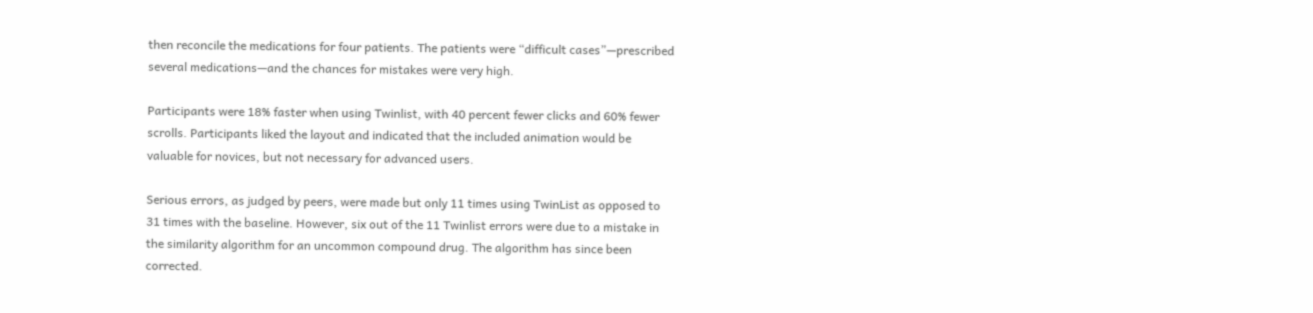then reconcile the medications for four patients. The patients were “difficult cases”—prescribed several medications—and the chances for mistakes were very high.

Participants were 18% faster when using Twinlist, with 40 percent fewer clicks and 60% fewer scrolls. Participants liked the layout and indicated that the included animation would be valuable for novices, but not necessary for advanced users.

Serious errors, as judged by peers, were made but only 11 times using TwinList as opposed to 31 times with the baseline. However, six out of the 11 Twinlist errors were due to a mistake in the similarity algorithm for an uncommon compound drug. The algorithm has since been corrected.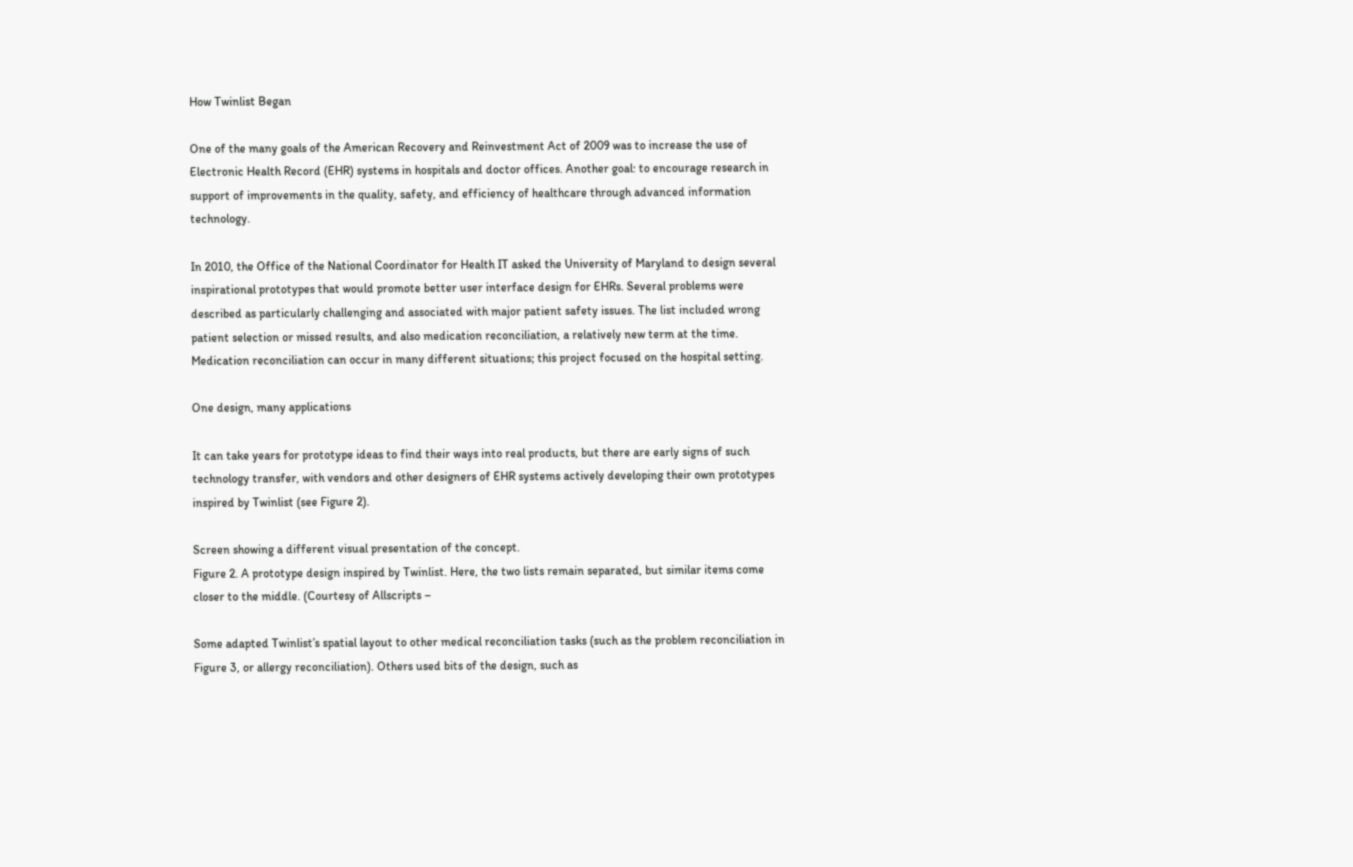How Twinlist Began

One of the many goals of the American Recovery and Reinvestment Act of 2009 was to increase the use of Electronic Health Record (EHR) systems in hospitals and doctor offices. Another goal: to encourage research in support of improvements in the quality, safety, and efficiency of healthcare through advanced information technology.

In 2010, the Office of the National Coordinator for Health IT asked the University of Maryland to design several inspirational prototypes that would promote better user interface design for EHRs. Several problems were described as particularly challenging and associated with major patient safety issues. The list included wrong patient selection or missed results, and also medication reconciliation, a relatively new term at the time. Medication reconciliation can occur in many different situations; this project focused on the hospital setting.

One design, many applications

It can take years for prototype ideas to find their ways into real products, but there are early signs of such technology transfer, with vendors and other designers of EHR systems actively developing their own prototypes inspired by Twinlist (see Figure 2).

Screen showing a different visual presentation of the concept.
Figure 2. A prototype design inspired by Twinlist. Here, the two lists remain separated, but similar items come closer to the middle. (Courtesy of Allscripts –

Some adapted Twinlist’s spatial layout to other medical reconciliation tasks (such as the problem reconciliation in Figure 3, or allergy reconciliation). Others used bits of the design, such as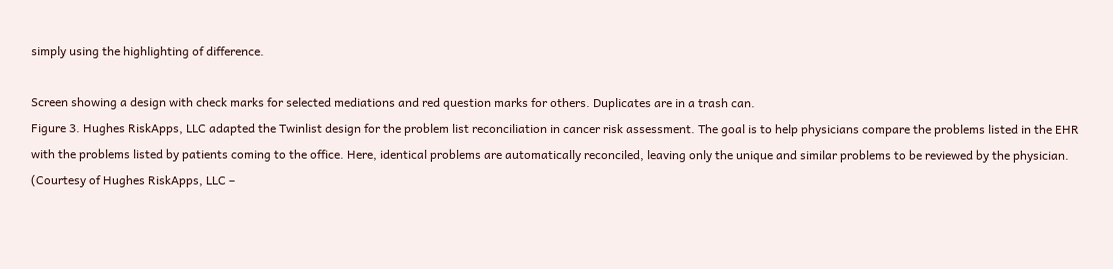simply using the highlighting of difference.

Screen showing a design with check marks for selected mediations and red question marks for others. Duplicates are in a trash can.
Figure 3. Hughes RiskApps, LLC adapted the Twinlist design for the problem list reconciliation in cancer risk assessment. The goal is to help physicians compare the problems listed in the EHR with the problems listed by patients coming to the office. Here, identical problems are automatically reconciled, leaving only the unique and similar problems to be reviewed by the physician. (Courtesy of Hughes RiskApps, LLC –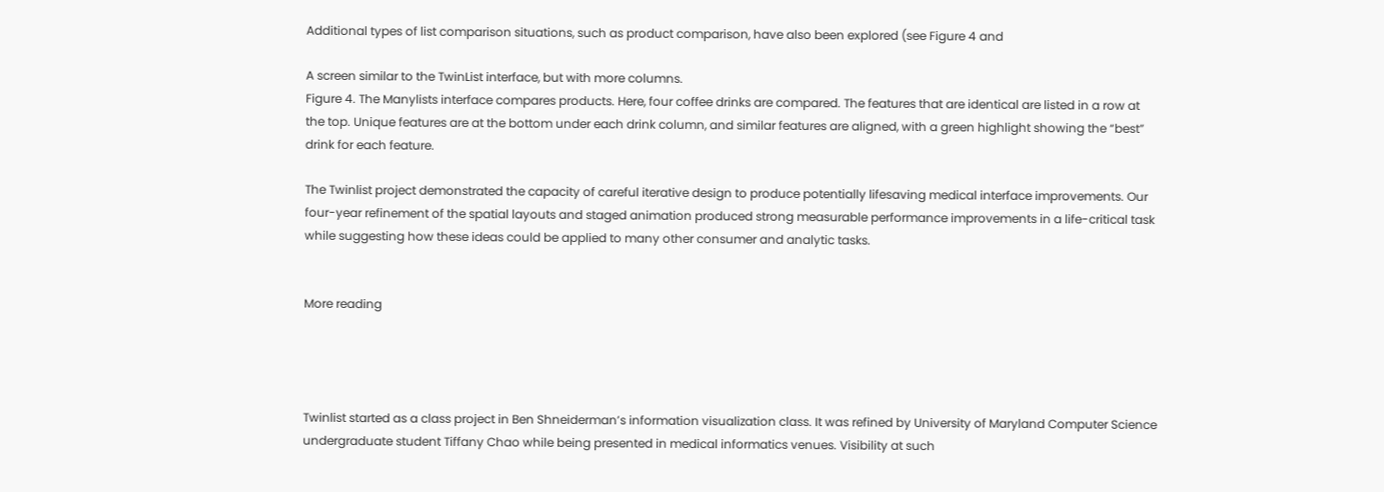Additional types of list comparison situations, such as product comparison, have also been explored (see Figure 4 and

A screen similar to the TwinList interface, but with more columns.
Figure 4. The Manylists interface compares products. Here, four coffee drinks are compared. The features that are identical are listed in a row at the top. Unique features are at the bottom under each drink column, and similar features are aligned, with a green highlight showing the “best” drink for each feature.

The Twinlist project demonstrated the capacity of careful iterative design to produce potentially lifesaving medical interface improvements. Our four-year refinement of the spatial layouts and staged animation produced strong measurable performance improvements in a life-critical task while suggesting how these ideas could be applied to many other consumer and analytic tasks.


More reading




Twinlist started as a class project in Ben Shneiderman’s information visualization class. It was refined by University of Maryland Computer Science undergraduate student Tiffany Chao while being presented in medical informatics venues. Visibility at such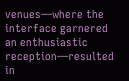venues—where the interface garnered an enthusiastic reception—resulted in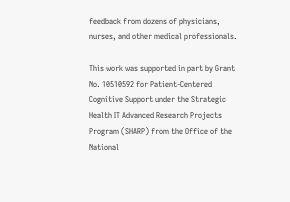feedback from dozens of physicians, nurses, and other medical professionals.

This work was supported in part by Grant No. 10510592 for Patient-Centered Cognitive Support under the Strategic Health IT Advanced Research Projects Program (SHARP) from the Office of the National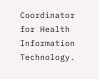Coordinator for Health Information Technology.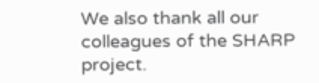We also thank all our colleagues of the SHARP project.